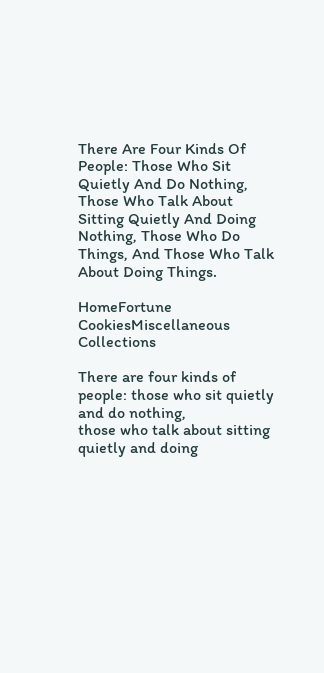There Are Four Kinds Of People: Those Who Sit Quietly And Do Nothing, Those Who Talk About Sitting Quietly And Doing Nothing, Those Who Do Things, And Those Who Talk About Doing Things.

HomeFortune CookiesMiscellaneous Collections

There are four kinds of people: those who sit quietly and do nothing,
those who talk about sitting quietly and doing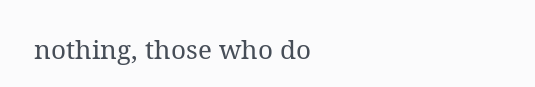nothing, those who do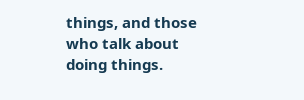things, and those who talk about doing things.